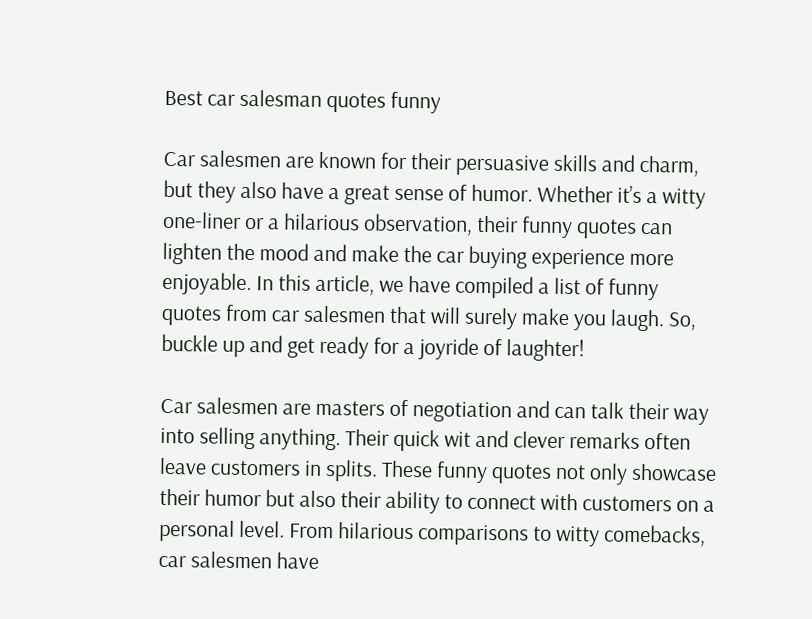Best car salesman quotes funny

Car salesmen are known for their persuasive skills and charm, but they also have a great sense of humor. Whether it’s a witty one-liner or a hilarious observation, their funny quotes can lighten the mood and make the car buying experience more enjoyable. In this article, we have compiled a list of funny quotes from car salesmen that will surely make you laugh. So, buckle up and get ready for a joyride of laughter!

Car salesmen are masters of negotiation and can talk their way into selling anything. Their quick wit and clever remarks often leave customers in splits. These funny quotes not only showcase their humor but also their ability to connect with customers on a personal level. From hilarious comparisons to witty comebacks, car salesmen have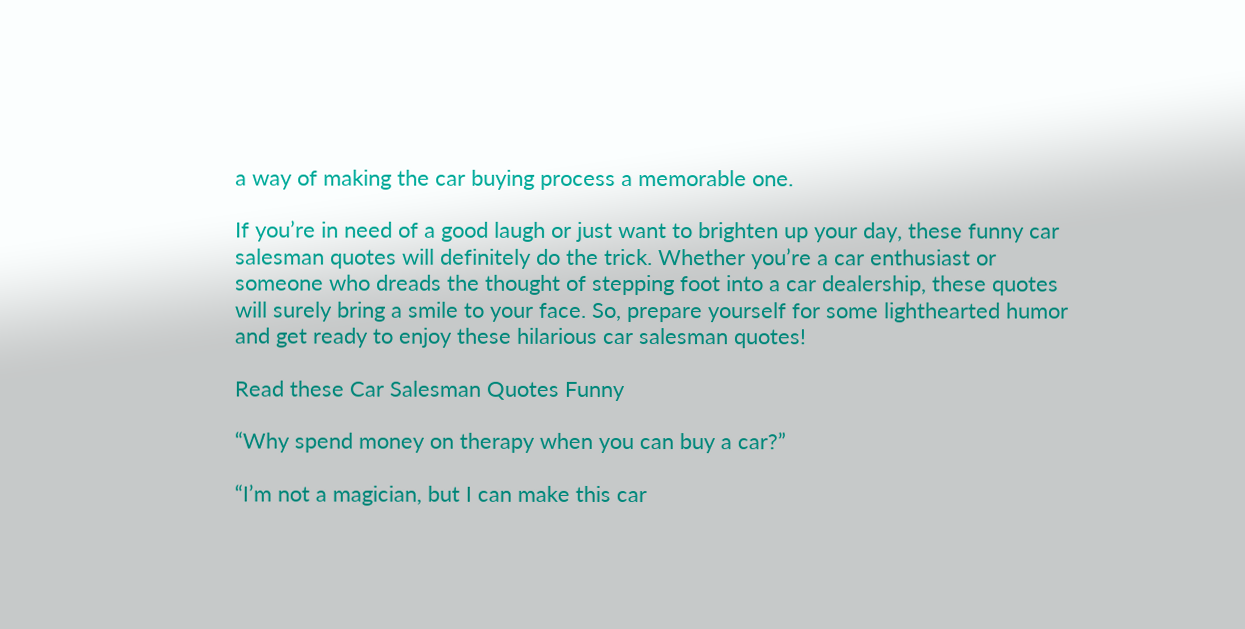a way of making the car buying process a memorable one.

If you’re in need of a good laugh or just want to brighten up your day, these funny car salesman quotes will definitely do the trick. Whether you’re a car enthusiast or someone who dreads the thought of stepping foot into a car dealership, these quotes will surely bring a smile to your face. So, prepare yourself for some lighthearted humor and get ready to enjoy these hilarious car salesman quotes!

Read these Car Salesman Quotes Funny

“Why spend money on therapy when you can buy a car?”

“I’m not a magician, but I can make this car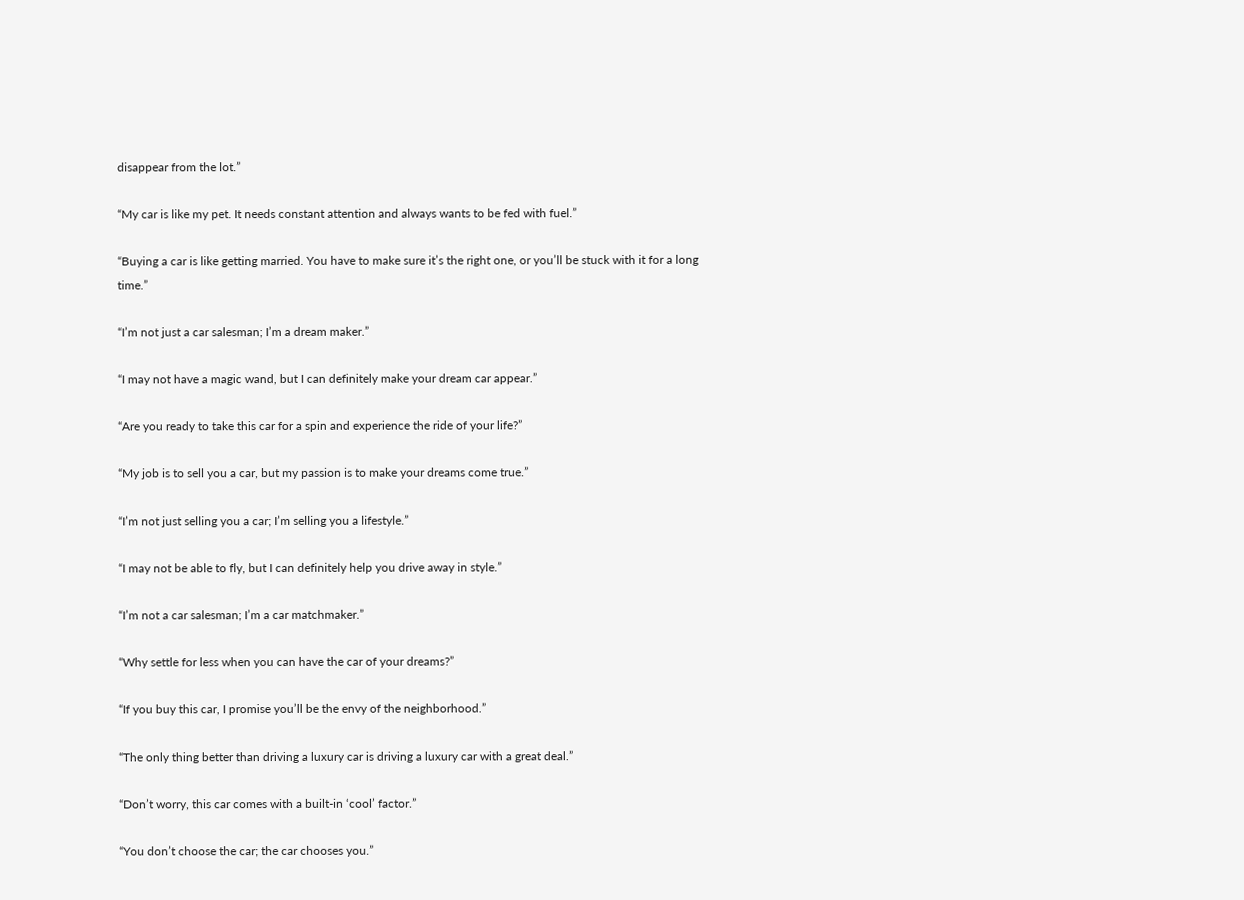disappear from the lot.”

“My car is like my pet. It needs constant attention and always wants to be fed with fuel.”

“Buying a car is like getting married. You have to make sure it’s the right one, or you’ll be stuck with it for a long time.”

“I’m not just a car salesman; I’m a dream maker.”

“I may not have a magic wand, but I can definitely make your dream car appear.”

“Are you ready to take this car for a spin and experience the ride of your life?”

“My job is to sell you a car, but my passion is to make your dreams come true.”

“I’m not just selling you a car; I’m selling you a lifestyle.”

“I may not be able to fly, but I can definitely help you drive away in style.”

“I’m not a car salesman; I’m a car matchmaker.”

“Why settle for less when you can have the car of your dreams?”

“If you buy this car, I promise you’ll be the envy of the neighborhood.”

“The only thing better than driving a luxury car is driving a luxury car with a great deal.”

“Don’t worry, this car comes with a built-in ‘cool’ factor.”

“You don’t choose the car; the car chooses you.”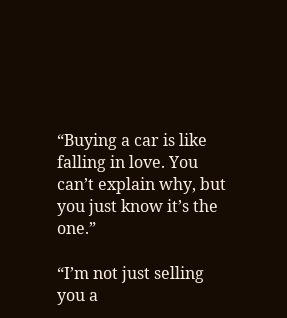“Buying a car is like falling in love. You can’t explain why, but you just know it’s the one.”

“I’m not just selling you a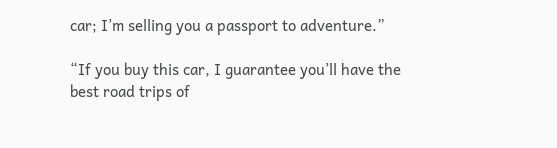car; I’m selling you a passport to adventure.”

“If you buy this car, I guarantee you’ll have the best road trips of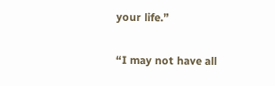your life.”

“I may not have all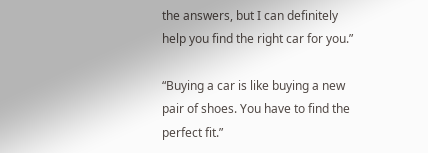the answers, but I can definitely help you find the right car for you.”

“Buying a car is like buying a new pair of shoes. You have to find the perfect fit.”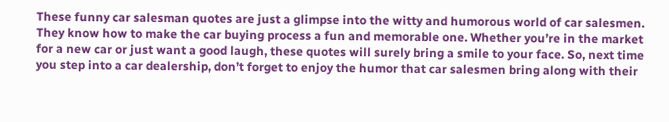These funny car salesman quotes are just a glimpse into the witty and humorous world of car salesmen. They know how to make the car buying process a fun and memorable one. Whether you’re in the market for a new car or just want a good laugh, these quotes will surely bring a smile to your face. So, next time you step into a car dealership, don’t forget to enjoy the humor that car salesmen bring along with their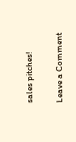sales pitches!

Leave a Comment